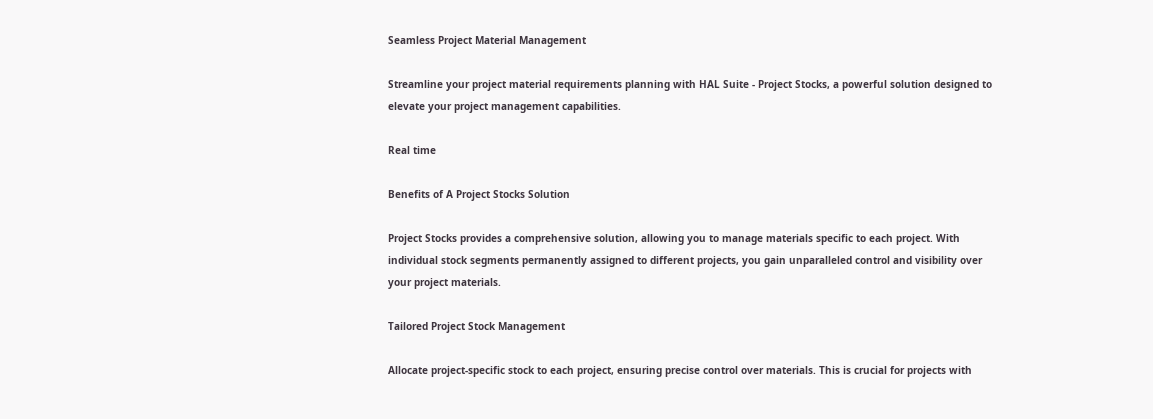Seamless Project Material Management

Streamline your project material requirements planning with HAL Suite - Project Stocks, a powerful solution designed to elevate your project management capabilities.

Real time

Benefits of A Project Stocks Solution

Project Stocks provides a comprehensive solution, allowing you to manage materials specific to each project. With individual stock segments permanently assigned to different projects, you gain unparalleled control and visibility over your project materials.

Tailored Project Stock Management

Allocate project-specific stock to each project, ensuring precise control over materials. This is crucial for projects with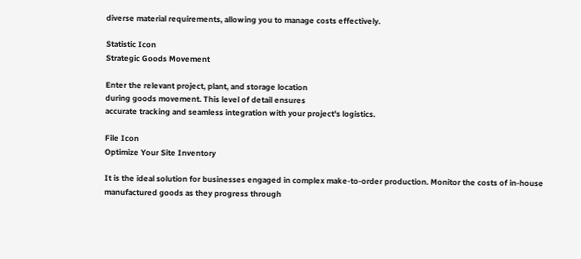diverse material requirements, allowing you to manage costs effectively.

Statistic Icon
Strategic Goods Movement

Enter the relevant project, plant, and storage location
during goods movement. This level of detail ensures
accurate tracking and seamless integration with your project's logistics.

File Icon
Optimize Your Site Inventory

It is the ideal solution for businesses engaged in complex make-to-order production. Monitor the costs of in-house manufactured goods as they progress through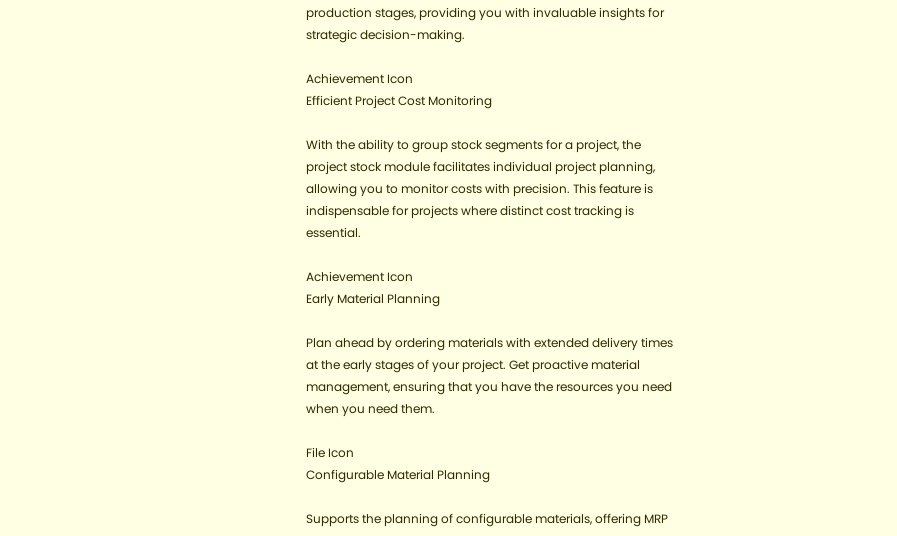production stages, providing you with invaluable insights for strategic decision-making.

Achievement Icon
Efficient Project Cost Monitoring

With the ability to group stock segments for a project, the project stock module facilitates individual project planning, allowing you to monitor costs with precision. This feature is indispensable for projects where distinct cost tracking is essential.

Achievement Icon
Early Material Planning

Plan ahead by ordering materials with extended delivery times at the early stages of your project. Get proactive material management, ensuring that you have the resources you need when you need them.

File Icon
Configurable Material Planning

Supports the planning of configurable materials, offering MRP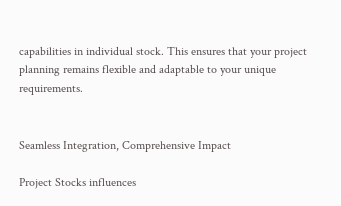capabilities in individual stock. This ensures that your project planning remains flexible and adaptable to your unique requirements.


Seamless Integration, Comprehensive Impact

Project Stocks influences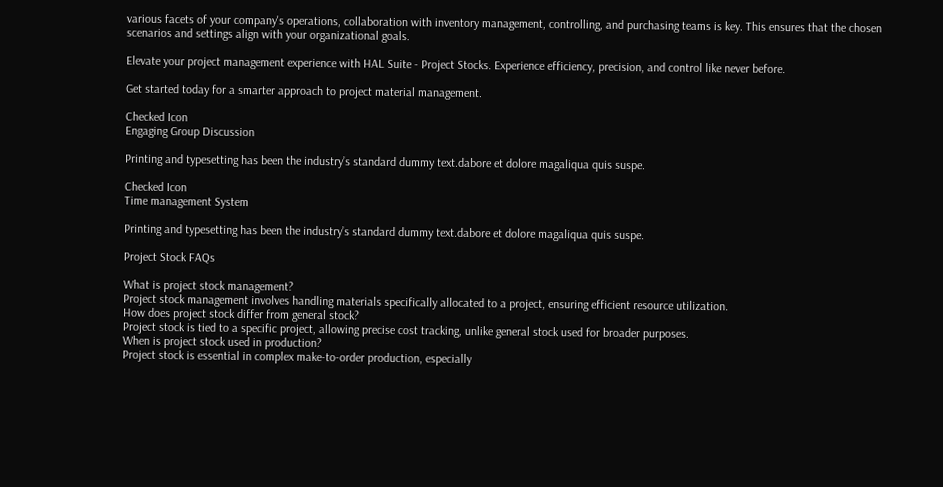various facets of your company's operations, collaboration with inventory management, controlling, and purchasing teams is key. This ensures that the chosen scenarios and settings align with your organizational goals.

Elevate your project management experience with HAL Suite - Project Stocks. Experience efficiency, precision, and control like never before.

Get started today for a smarter approach to project material management.

Checked Icon
Engaging Group Discussion

Printing and typesetting has been the industry’s standard dummy text.dabore et dolore magaliqua quis suspe.

Checked Icon
Time management System

Printing and typesetting has been the industry’s standard dummy text.dabore et dolore magaliqua quis suspe.

Project Stock FAQs

What is project stock management?
Project stock management involves handling materials specifically allocated to a project, ensuring efficient resource utilization.
How does project stock differ from general stock?
Project stock is tied to a specific project, allowing precise cost tracking, unlike general stock used for broader purposes.
When is project stock used in production?
Project stock is essential in complex make-to-order production, especially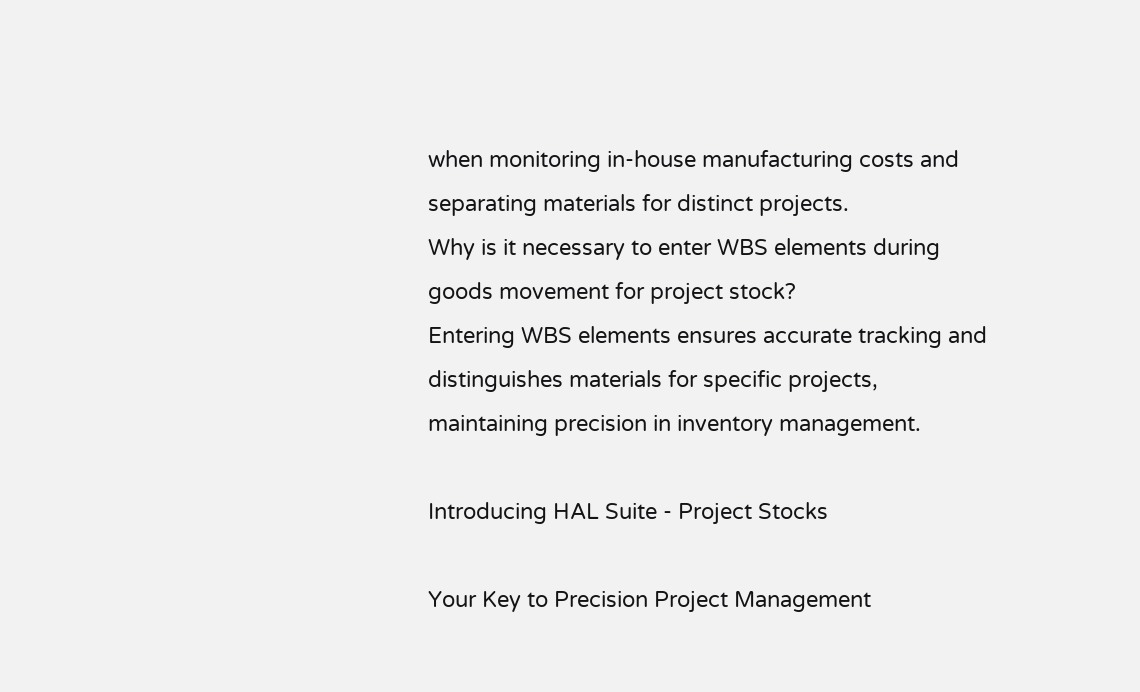when monitoring in-house manufacturing costs and separating materials for distinct projects.
Why is it necessary to enter WBS elements during goods movement for project stock?
Entering WBS elements ensures accurate tracking and distinguishes materials for specific projects, maintaining precision in inventory management.

Introducing HAL Suite - Project Stocks

Your Key to Precision Project Management